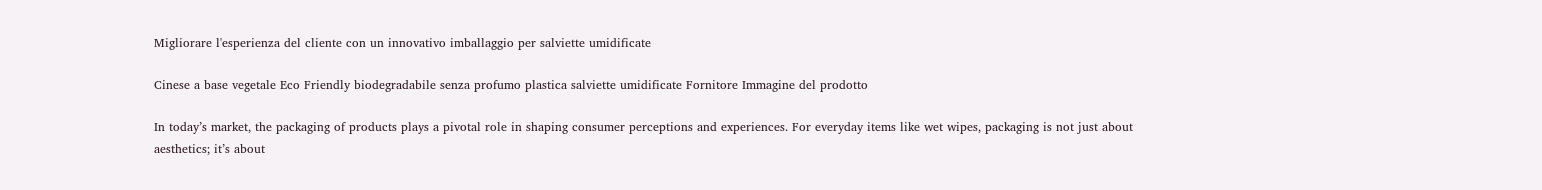Migliorare l'esperienza del cliente con un innovativo imballaggio per salviette umidificate

Cinese a base vegetale Eco Friendly biodegradabile senza profumo plastica salviette umidificate Fornitore Immagine del prodotto

In today’s market, the packaging of products plays a pivotal role in shaping consumer perceptions and experiences. For everyday items like wet wipes, packaging is not just about aesthetics; it’s about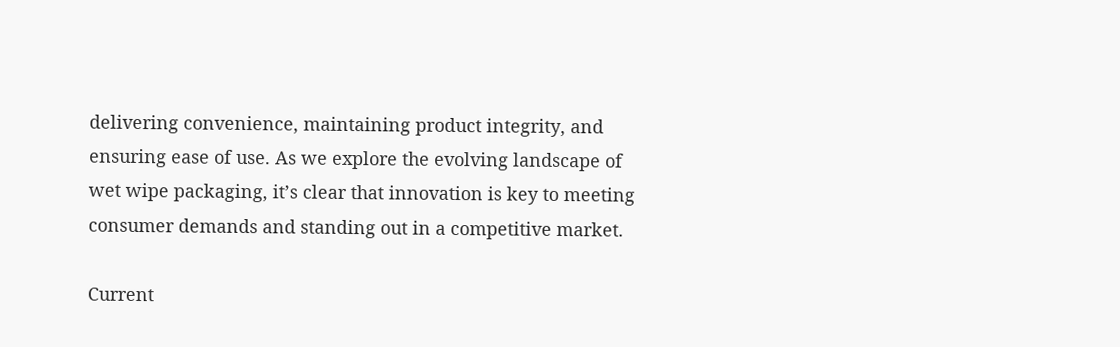delivering convenience, maintaining product integrity, and ensuring ease of use. As we explore the evolving landscape of wet wipe packaging, it’s clear that innovation is key to meeting consumer demands and standing out in a competitive market.

Current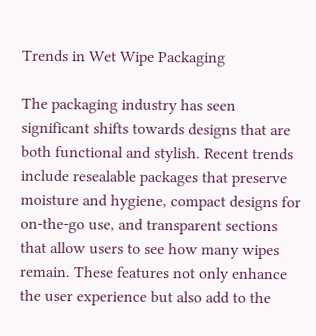Trends in Wet Wipe Packaging

The packaging industry has seen significant shifts towards designs that are both functional and stylish. Recent trends include resealable packages that preserve moisture and hygiene, compact designs for on-the-go use, and transparent sections that allow users to see how many wipes remain. These features not only enhance the user experience but also add to the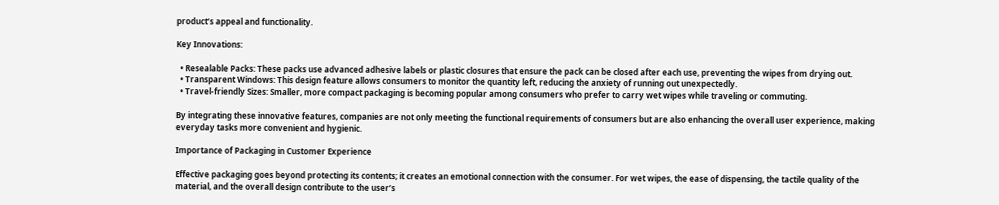product’s appeal and functionality.

Key Innovations:

  • Resealable Packs: These packs use advanced adhesive labels or plastic closures that ensure the pack can be closed after each use, preventing the wipes from drying out.
  • Transparent Windows: This design feature allows consumers to monitor the quantity left, reducing the anxiety of running out unexpectedly.
  • Travel-friendly Sizes: Smaller, more compact packaging is becoming popular among consumers who prefer to carry wet wipes while traveling or commuting.

By integrating these innovative features, companies are not only meeting the functional requirements of consumers but are also enhancing the overall user experience, making everyday tasks more convenient and hygienic.

Importance of Packaging in Customer Experience

Effective packaging goes beyond protecting its contents; it creates an emotional connection with the consumer. For wet wipes, the ease of dispensing, the tactile quality of the material, and the overall design contribute to the user’s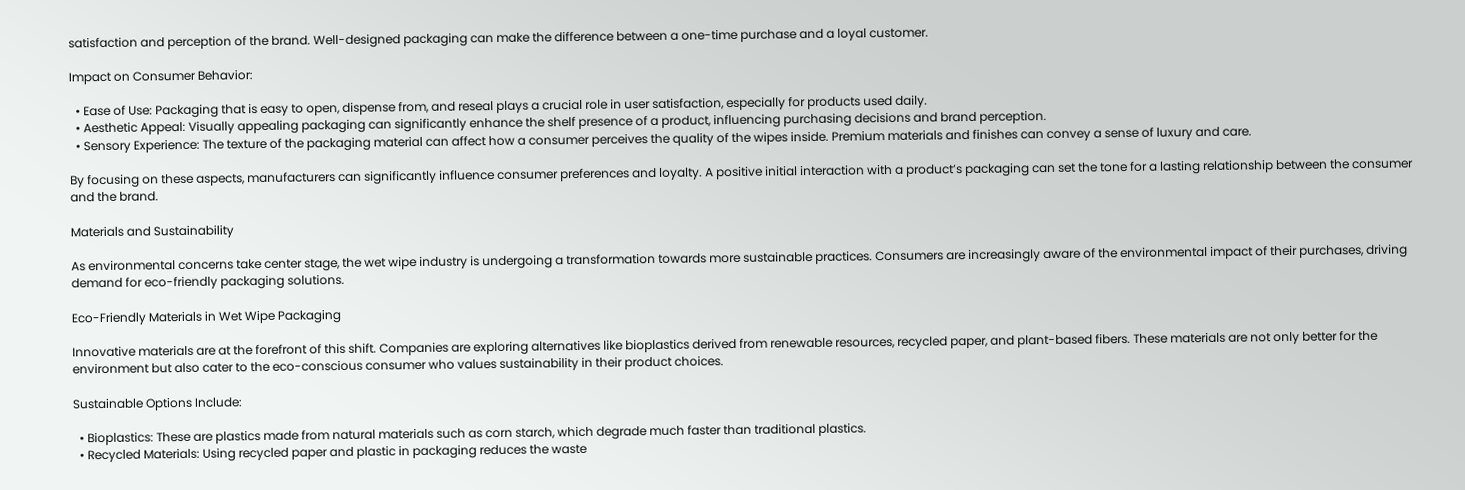satisfaction and perception of the brand. Well-designed packaging can make the difference between a one-time purchase and a loyal customer.

Impact on Consumer Behavior:

  • Ease of Use: Packaging that is easy to open, dispense from, and reseal plays a crucial role in user satisfaction, especially for products used daily.
  • Aesthetic Appeal: Visually appealing packaging can significantly enhance the shelf presence of a product, influencing purchasing decisions and brand perception.
  • Sensory Experience: The texture of the packaging material can affect how a consumer perceives the quality of the wipes inside. Premium materials and finishes can convey a sense of luxury and care.

By focusing on these aspects, manufacturers can significantly influence consumer preferences and loyalty. A positive initial interaction with a product’s packaging can set the tone for a lasting relationship between the consumer and the brand.

Materials and Sustainability

As environmental concerns take center stage, the wet wipe industry is undergoing a transformation towards more sustainable practices. Consumers are increasingly aware of the environmental impact of their purchases, driving demand for eco-friendly packaging solutions.

Eco-Friendly Materials in Wet Wipe Packaging

Innovative materials are at the forefront of this shift. Companies are exploring alternatives like bioplastics derived from renewable resources, recycled paper, and plant-based fibers. These materials are not only better for the environment but also cater to the eco-conscious consumer who values sustainability in their product choices.

Sustainable Options Include:

  • Bioplastics: These are plastics made from natural materials such as corn starch, which degrade much faster than traditional plastics.
  • Recycled Materials: Using recycled paper and plastic in packaging reduces the waste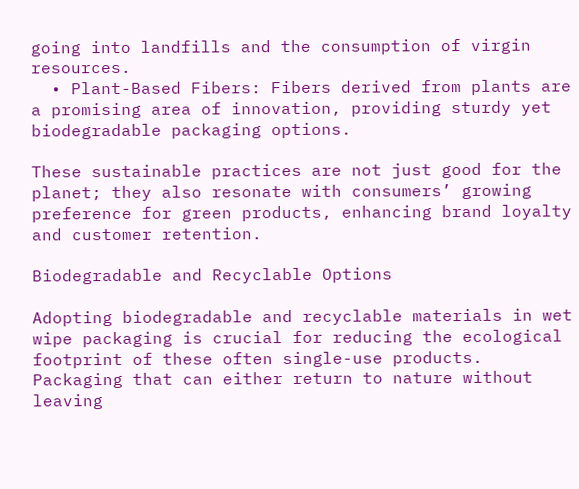going into landfills and the consumption of virgin resources.
  • Plant-Based Fibers: Fibers derived from plants are a promising area of innovation, providing sturdy yet biodegradable packaging options.

These sustainable practices are not just good for the planet; they also resonate with consumers’ growing preference for green products, enhancing brand loyalty and customer retention.

Biodegradable and Recyclable Options

Adopting biodegradable and recyclable materials in wet wipe packaging is crucial for reducing the ecological footprint of these often single-use products. Packaging that can either return to nature without leaving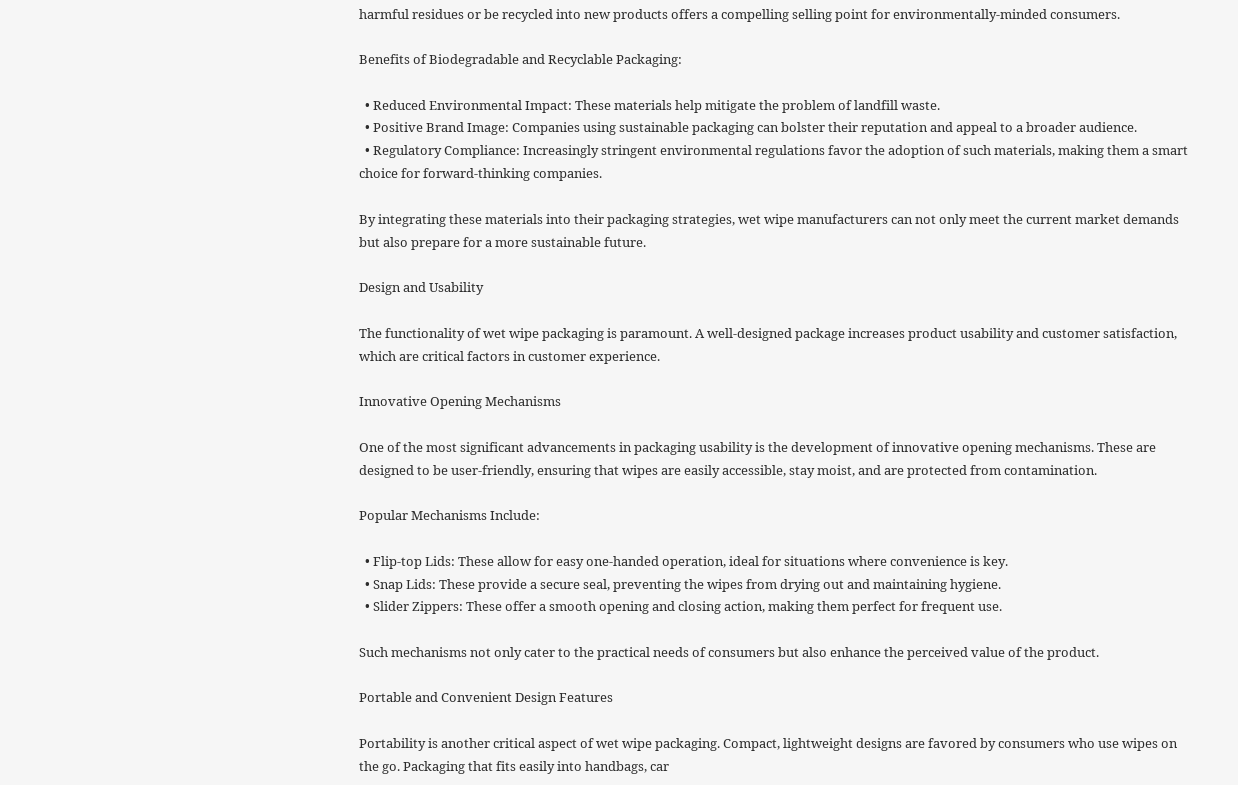harmful residues or be recycled into new products offers a compelling selling point for environmentally-minded consumers.

Benefits of Biodegradable and Recyclable Packaging:

  • Reduced Environmental Impact: These materials help mitigate the problem of landfill waste.
  • Positive Brand Image: Companies using sustainable packaging can bolster their reputation and appeal to a broader audience.
  • Regulatory Compliance: Increasingly stringent environmental regulations favor the adoption of such materials, making them a smart choice for forward-thinking companies.

By integrating these materials into their packaging strategies, wet wipe manufacturers can not only meet the current market demands but also prepare for a more sustainable future.

Design and Usability

The functionality of wet wipe packaging is paramount. A well-designed package increases product usability and customer satisfaction, which are critical factors in customer experience.

Innovative Opening Mechanisms

One of the most significant advancements in packaging usability is the development of innovative opening mechanisms. These are designed to be user-friendly, ensuring that wipes are easily accessible, stay moist, and are protected from contamination.

Popular Mechanisms Include:

  • Flip-top Lids: These allow for easy one-handed operation, ideal for situations where convenience is key.
  • Snap Lids: These provide a secure seal, preventing the wipes from drying out and maintaining hygiene.
  • Slider Zippers: These offer a smooth opening and closing action, making them perfect for frequent use.

Such mechanisms not only cater to the practical needs of consumers but also enhance the perceived value of the product.

Portable and Convenient Design Features

Portability is another critical aspect of wet wipe packaging. Compact, lightweight designs are favored by consumers who use wipes on the go. Packaging that fits easily into handbags, car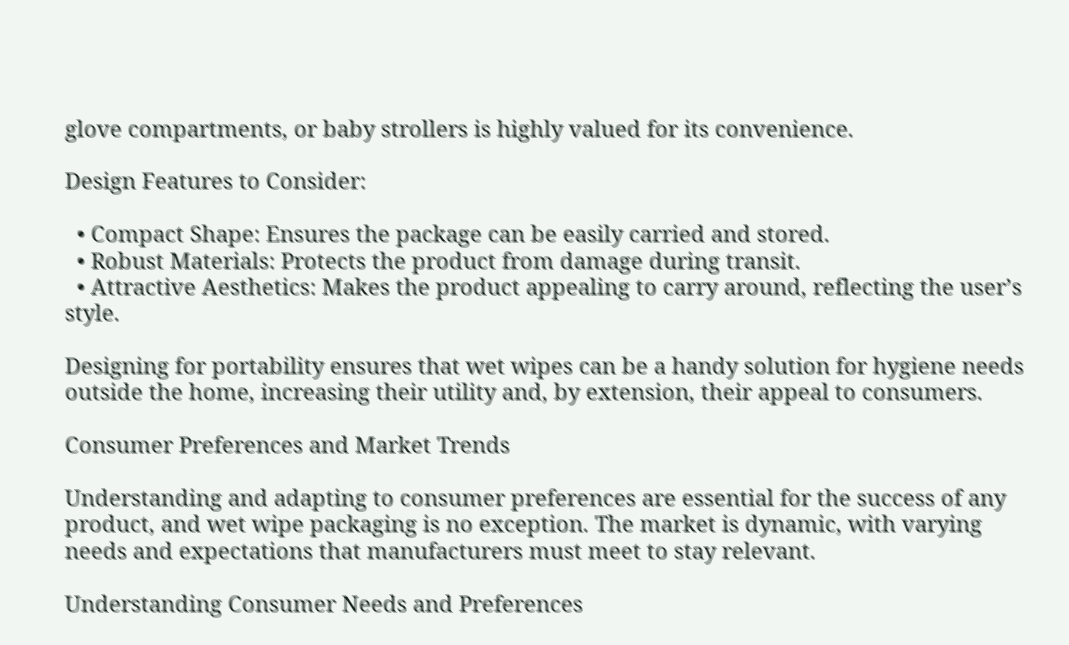glove compartments, or baby strollers is highly valued for its convenience.

Design Features to Consider:

  • Compact Shape: Ensures the package can be easily carried and stored.
  • Robust Materials: Protects the product from damage during transit.
  • Attractive Aesthetics: Makes the product appealing to carry around, reflecting the user’s style.

Designing for portability ensures that wet wipes can be a handy solution for hygiene needs outside the home, increasing their utility and, by extension, their appeal to consumers.

Consumer Preferences and Market Trends

Understanding and adapting to consumer preferences are essential for the success of any product, and wet wipe packaging is no exception. The market is dynamic, with varying needs and expectations that manufacturers must meet to stay relevant.

Understanding Consumer Needs and Preferences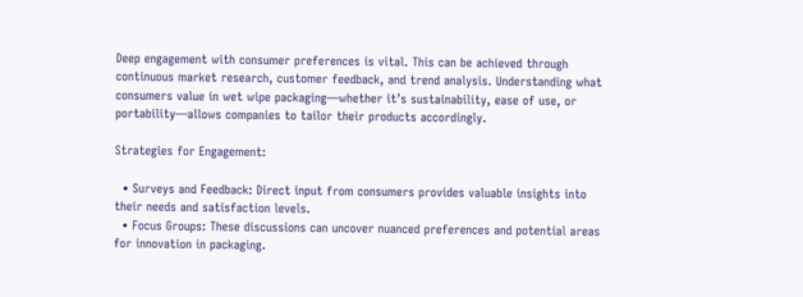Deep engagement with consumer preferences is vital. This can be achieved through continuous market research, customer feedback, and trend analysis. Understanding what consumers value in wet wipe packaging—whether it’s sustainability, ease of use, or portability—allows companies to tailor their products accordingly.

Strategies for Engagement:

  • Surveys and Feedback: Direct input from consumers provides valuable insights into their needs and satisfaction levels.
  • Focus Groups: These discussions can uncover nuanced preferences and potential areas for innovation in packaging.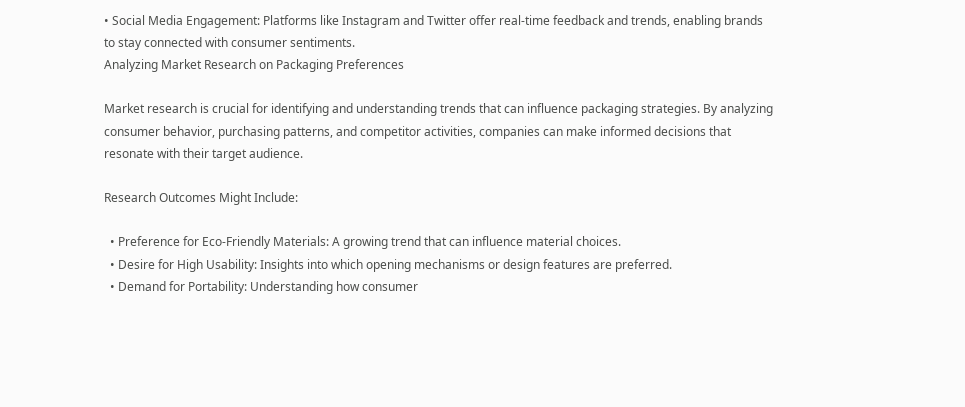• Social Media Engagement: Platforms like Instagram and Twitter offer real-time feedback and trends, enabling brands to stay connected with consumer sentiments.
Analyzing Market Research on Packaging Preferences

Market research is crucial for identifying and understanding trends that can influence packaging strategies. By analyzing consumer behavior, purchasing patterns, and competitor activities, companies can make informed decisions that resonate with their target audience.

Research Outcomes Might Include:

  • Preference for Eco-Friendly Materials: A growing trend that can influence material choices.
  • Desire for High Usability: Insights into which opening mechanisms or design features are preferred.
  • Demand for Portability: Understanding how consumer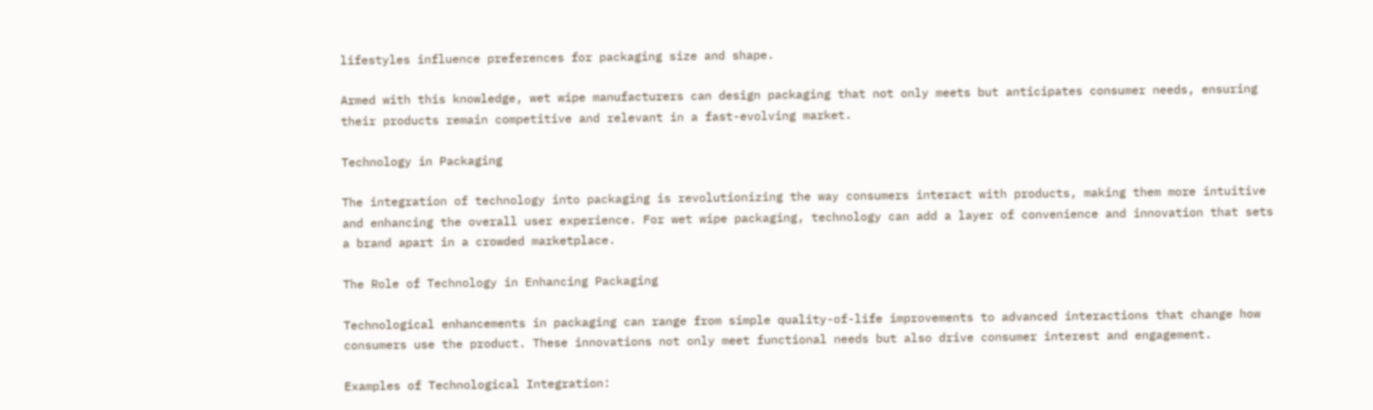lifestyles influence preferences for packaging size and shape.

Armed with this knowledge, wet wipe manufacturers can design packaging that not only meets but anticipates consumer needs, ensuring their products remain competitive and relevant in a fast-evolving market.

Technology in Packaging

The integration of technology into packaging is revolutionizing the way consumers interact with products, making them more intuitive and enhancing the overall user experience. For wet wipe packaging, technology can add a layer of convenience and innovation that sets a brand apart in a crowded marketplace.

The Role of Technology in Enhancing Packaging

Technological enhancements in packaging can range from simple quality-of-life improvements to advanced interactions that change how consumers use the product. These innovations not only meet functional needs but also drive consumer interest and engagement.

Examples of Technological Integration: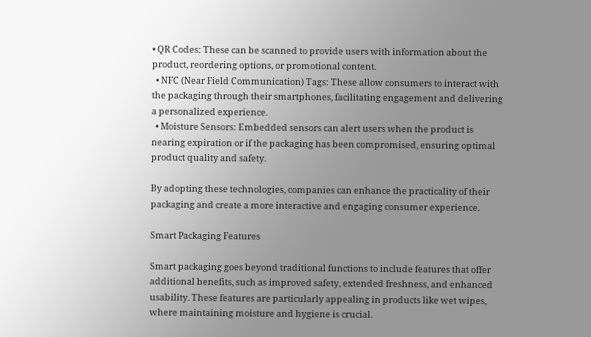• QR Codes: These can be scanned to provide users with information about the product, reordering options, or promotional content.
  • NFC (Near Field Communication) Tags: These allow consumers to interact with the packaging through their smartphones, facilitating engagement and delivering a personalized experience.
  • Moisture Sensors: Embedded sensors can alert users when the product is nearing expiration or if the packaging has been compromised, ensuring optimal product quality and safety.

By adopting these technologies, companies can enhance the practicality of their packaging and create a more interactive and engaging consumer experience.

Smart Packaging Features

Smart packaging goes beyond traditional functions to include features that offer additional benefits, such as improved safety, extended freshness, and enhanced usability. These features are particularly appealing in products like wet wipes, where maintaining moisture and hygiene is crucial.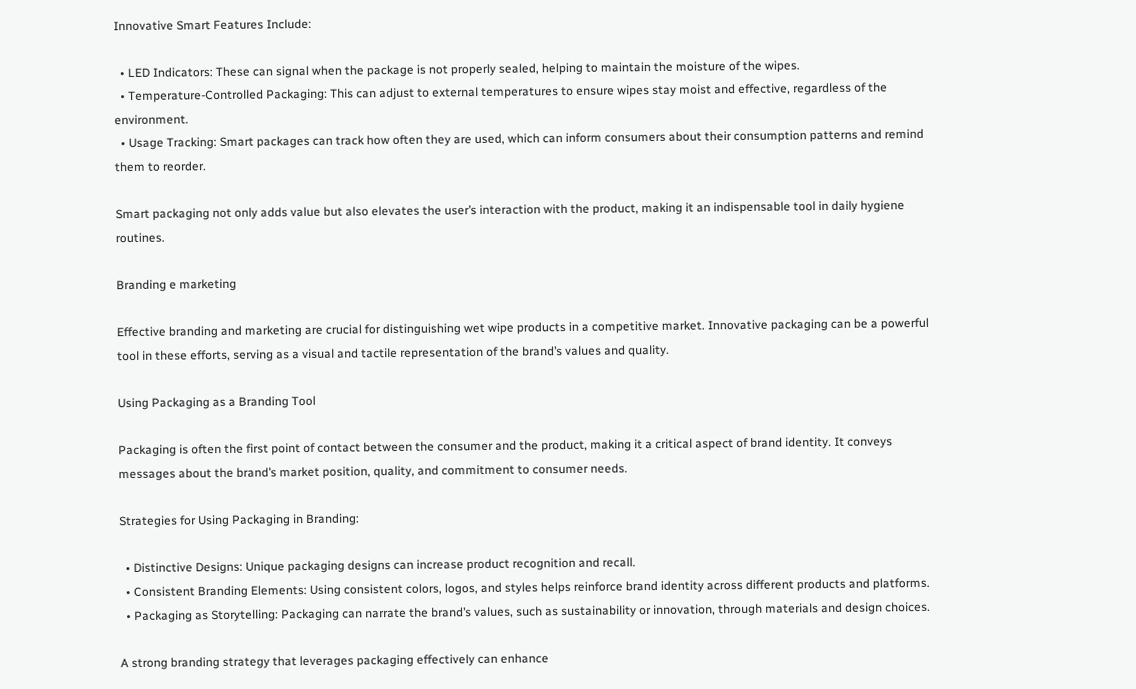Innovative Smart Features Include:

  • LED Indicators: These can signal when the package is not properly sealed, helping to maintain the moisture of the wipes.
  • Temperature-Controlled Packaging: This can adjust to external temperatures to ensure wipes stay moist and effective, regardless of the environment.
  • Usage Tracking: Smart packages can track how often they are used, which can inform consumers about their consumption patterns and remind them to reorder.

Smart packaging not only adds value but also elevates the user’s interaction with the product, making it an indispensable tool in daily hygiene routines.

Branding e marketing

Effective branding and marketing are crucial for distinguishing wet wipe products in a competitive market. Innovative packaging can be a powerful tool in these efforts, serving as a visual and tactile representation of the brand’s values and quality.

Using Packaging as a Branding Tool

Packaging is often the first point of contact between the consumer and the product, making it a critical aspect of brand identity. It conveys messages about the brand’s market position, quality, and commitment to consumer needs.

Strategies for Using Packaging in Branding:

  • Distinctive Designs: Unique packaging designs can increase product recognition and recall.
  • Consistent Branding Elements: Using consistent colors, logos, and styles helps reinforce brand identity across different products and platforms.
  • Packaging as Storytelling: Packaging can narrate the brand’s values, such as sustainability or innovation, through materials and design choices.

A strong branding strategy that leverages packaging effectively can enhance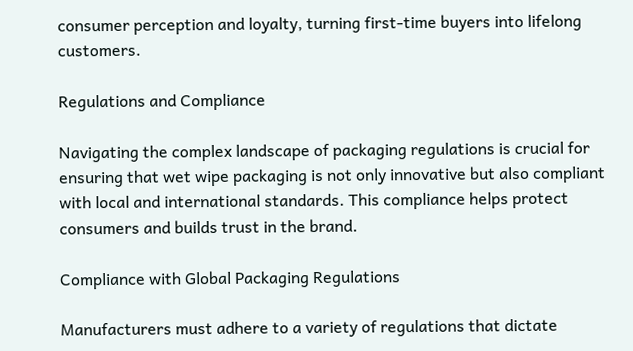consumer perception and loyalty, turning first-time buyers into lifelong customers.

Regulations and Compliance

Navigating the complex landscape of packaging regulations is crucial for ensuring that wet wipe packaging is not only innovative but also compliant with local and international standards. This compliance helps protect consumers and builds trust in the brand.

Compliance with Global Packaging Regulations

Manufacturers must adhere to a variety of regulations that dictate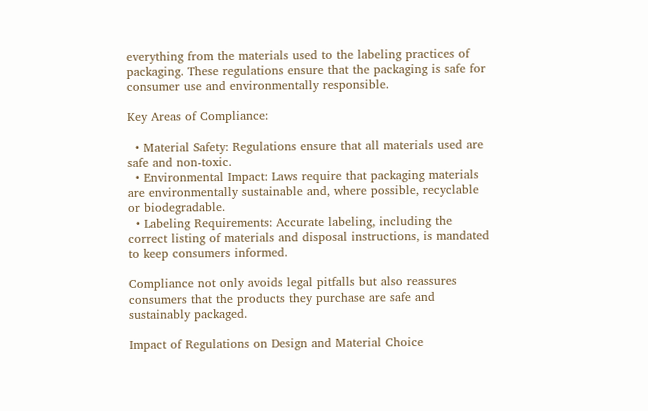everything from the materials used to the labeling practices of packaging. These regulations ensure that the packaging is safe for consumer use and environmentally responsible.

Key Areas of Compliance:

  • Material Safety: Regulations ensure that all materials used are safe and non-toxic.
  • Environmental Impact: Laws require that packaging materials are environmentally sustainable and, where possible, recyclable or biodegradable.
  • Labeling Requirements: Accurate labeling, including the correct listing of materials and disposal instructions, is mandated to keep consumers informed.

Compliance not only avoids legal pitfalls but also reassures consumers that the products they purchase are safe and sustainably packaged.

Impact of Regulations on Design and Material Choice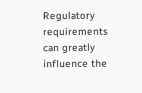Regulatory requirements can greatly influence the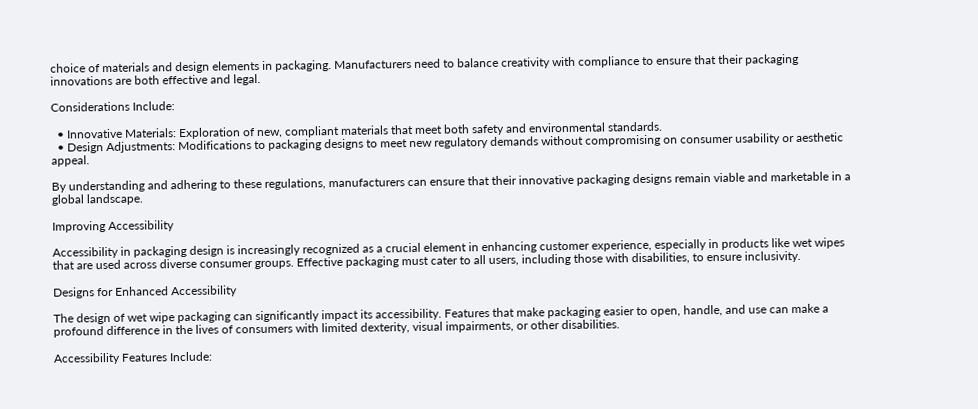choice of materials and design elements in packaging. Manufacturers need to balance creativity with compliance to ensure that their packaging innovations are both effective and legal.

Considerations Include:

  • Innovative Materials: Exploration of new, compliant materials that meet both safety and environmental standards.
  • Design Adjustments: Modifications to packaging designs to meet new regulatory demands without compromising on consumer usability or aesthetic appeal.

By understanding and adhering to these regulations, manufacturers can ensure that their innovative packaging designs remain viable and marketable in a global landscape.

Improving Accessibility

Accessibility in packaging design is increasingly recognized as a crucial element in enhancing customer experience, especially in products like wet wipes that are used across diverse consumer groups. Effective packaging must cater to all users, including those with disabilities, to ensure inclusivity.

Designs for Enhanced Accessibility

The design of wet wipe packaging can significantly impact its accessibility. Features that make packaging easier to open, handle, and use can make a profound difference in the lives of consumers with limited dexterity, visual impairments, or other disabilities.

Accessibility Features Include: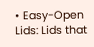• Easy-Open Lids: Lids that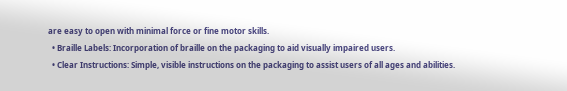are easy to open with minimal force or fine motor skills.
  • Braille Labels: Incorporation of braille on the packaging to aid visually impaired users.
  • Clear Instructions: Simple, visible instructions on the packaging to assist users of all ages and abilities.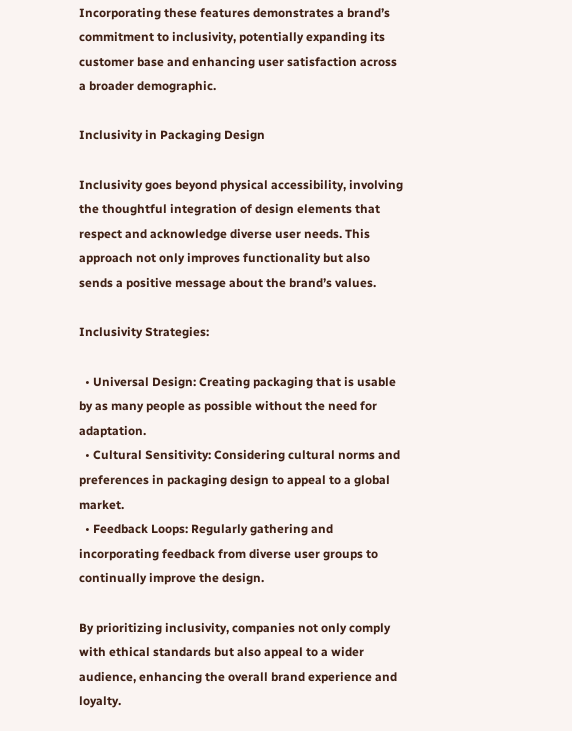Incorporating these features demonstrates a brand’s commitment to inclusivity, potentially expanding its customer base and enhancing user satisfaction across a broader demographic.

Inclusivity in Packaging Design

Inclusivity goes beyond physical accessibility, involving the thoughtful integration of design elements that respect and acknowledge diverse user needs. This approach not only improves functionality but also sends a positive message about the brand’s values.

Inclusivity Strategies:

  • Universal Design: Creating packaging that is usable by as many people as possible without the need for adaptation.
  • Cultural Sensitivity: Considering cultural norms and preferences in packaging design to appeal to a global market.
  • Feedback Loops: Regularly gathering and incorporating feedback from diverse user groups to continually improve the design.

By prioritizing inclusivity, companies not only comply with ethical standards but also appeal to a wider audience, enhancing the overall brand experience and loyalty.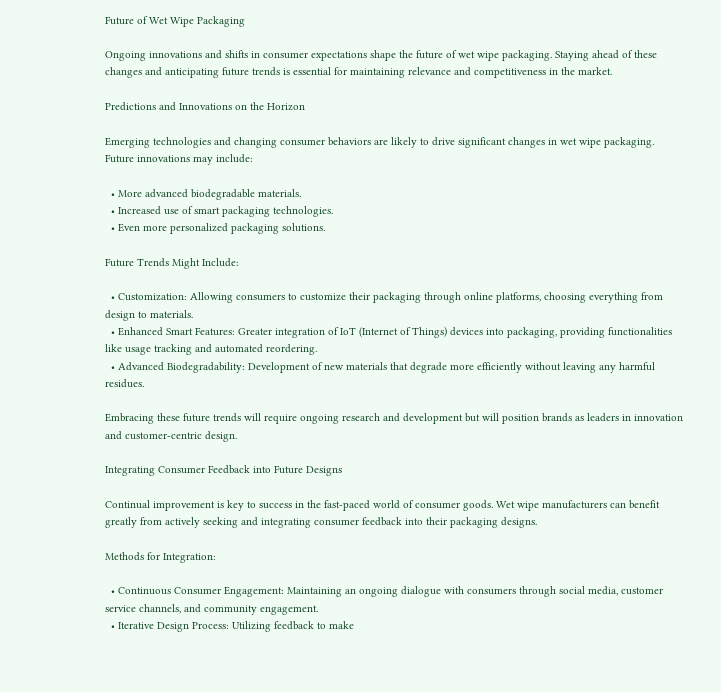Future of Wet Wipe Packaging

Ongoing innovations and shifts in consumer expectations shape the future of wet wipe packaging. Staying ahead of these changes and anticipating future trends is essential for maintaining relevance and competitiveness in the market.

Predictions and Innovations on the Horizon

Emerging technologies and changing consumer behaviors are likely to drive significant changes in wet wipe packaging. Future innovations may include:

  • More advanced biodegradable materials.
  • Increased use of smart packaging technologies.
  • Even more personalized packaging solutions.

Future Trends Might Include:

  • Customization: Allowing consumers to customize their packaging through online platforms, choosing everything from design to materials.
  • Enhanced Smart Features: Greater integration of IoT (Internet of Things) devices into packaging, providing functionalities like usage tracking and automated reordering.
  • Advanced Biodegradability: Development of new materials that degrade more efficiently without leaving any harmful residues.

Embracing these future trends will require ongoing research and development but will position brands as leaders in innovation and customer-centric design.

Integrating Consumer Feedback into Future Designs

Continual improvement is key to success in the fast-paced world of consumer goods. Wet wipe manufacturers can benefit greatly from actively seeking and integrating consumer feedback into their packaging designs.

Methods for Integration:

  • Continuous Consumer Engagement: Maintaining an ongoing dialogue with consumers through social media, customer service channels, and community engagement.
  • Iterative Design Process: Utilizing feedback to make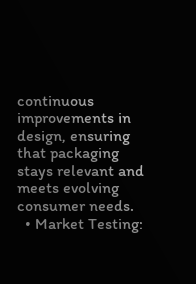continuous improvements in design, ensuring that packaging stays relevant and meets evolving consumer needs.
  • Market Testing: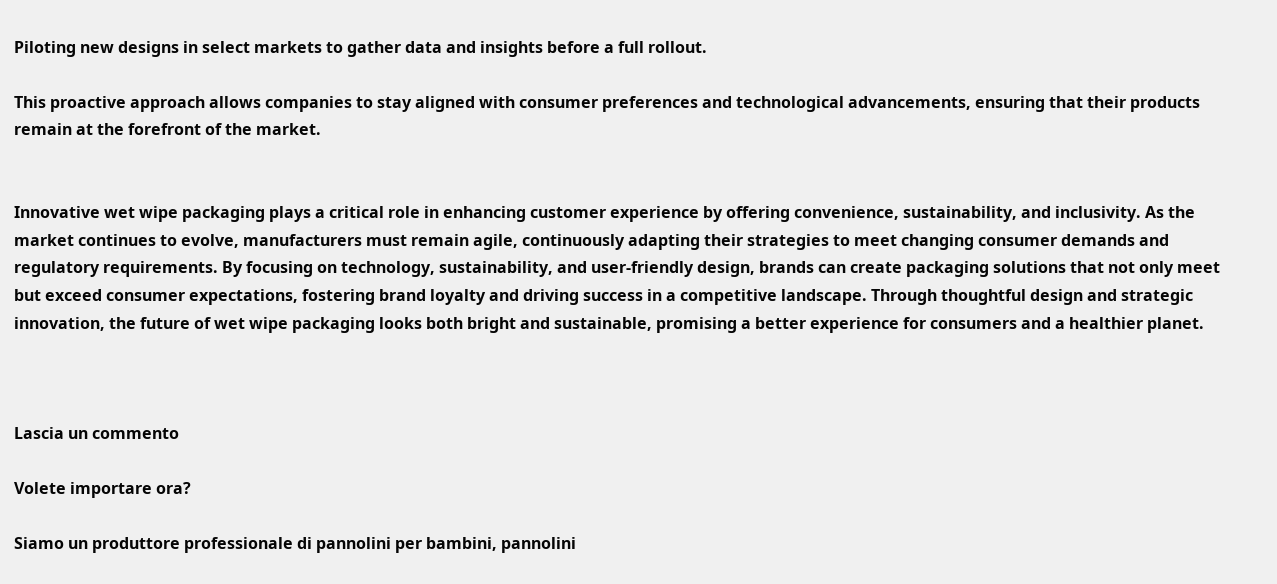Piloting new designs in select markets to gather data and insights before a full rollout.

This proactive approach allows companies to stay aligned with consumer preferences and technological advancements, ensuring that their products remain at the forefront of the market.


Innovative wet wipe packaging plays a critical role in enhancing customer experience by offering convenience, sustainability, and inclusivity. As the market continues to evolve, manufacturers must remain agile, continuously adapting their strategies to meet changing consumer demands and regulatory requirements. By focusing on technology, sustainability, and user-friendly design, brands can create packaging solutions that not only meet but exceed consumer expectations, fostering brand loyalty and driving success in a competitive landscape. Through thoughtful design and strategic innovation, the future of wet wipe packaging looks both bright and sustainable, promising a better experience for consumers and a healthier planet.



Lascia un commento

Volete importare ora?

Siamo un produttore professionale di pannolini per bambini, pannolini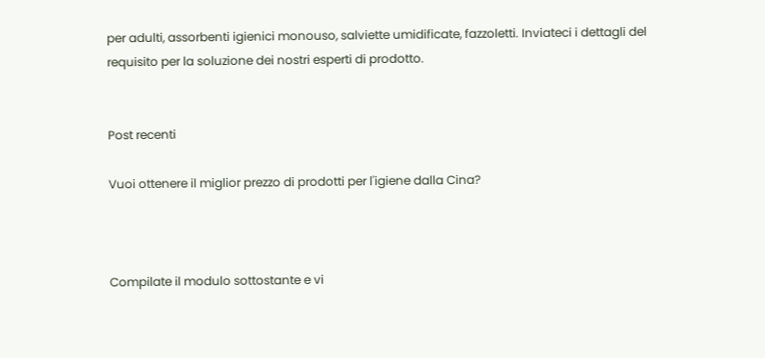per adulti, assorbenti igienici monouso, salviette umidificate, fazzoletti. Inviateci i dettagli del requisito per la soluzione dei nostri esperti di prodotto.


Post recenti

Vuoi ottenere il miglior prezzo di prodotti per l'igiene dalla Cina?



Compilate il modulo sottostante e vi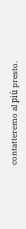contatteremo al più presto.